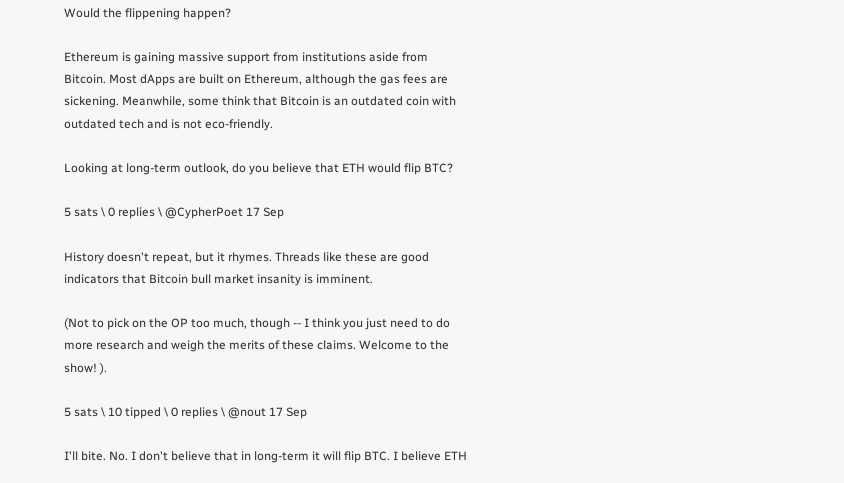Would the flippening happen?

Ethereum is gaining massive support from institutions aside from Bitcoin. Most dApps are built on Ethereum, although the gas fees are sickening. Meanwhile, some think that Bitcoin is an outdated coin with outdated tech and is not eco-friendly.

Looking at long-term outlook, do you believe that ETH would flip BTC?

5 sats \ 0 replies \ @CypherPoet 17 Sep

History doesn't repeat, but it rhymes. Threads like these are good indicators that Bitcoin bull market insanity is imminent.

(Not to pick on the OP too much, though -- I think you just need to do more research and weigh the merits of these claims. Welcome to the show! ).

5 sats \ 10 tipped \ 0 replies \ @nout 17 Sep

I'll bite. No. I don't believe that in long-term it will flip BTC. I believe ETH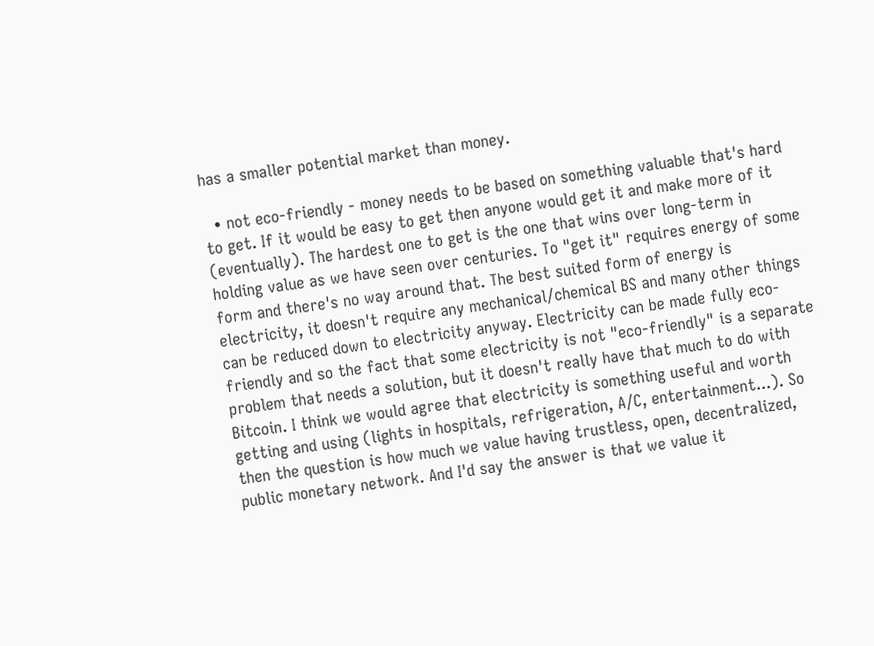has a smaller potential market than money.

  • not eco-friendly - money needs to be based on something valuable that's hard to get. If it would be easy to get then anyone would get it and make more of it (eventually). The hardest one to get is the one that wins over long-term in holding value as we have seen over centuries. To "get it" requires energy of some form and there's no way around that. The best suited form of energy is electricity, it doesn't require any mechanical/chemical BS and many other things can be reduced down to electricity anyway. Electricity can be made fully eco-friendly and so the fact that some electricity is not "eco-friendly" is a separate problem that needs a solution, but it doesn't really have that much to do with Bitcoin. I think we would agree that electricity is something useful and worth getting and using (lights in hospitals, refrigeration, A/C, entertainment...). So then the question is how much we value having trustless, open, decentralized, public monetary network. And I'd say the answer is that we value it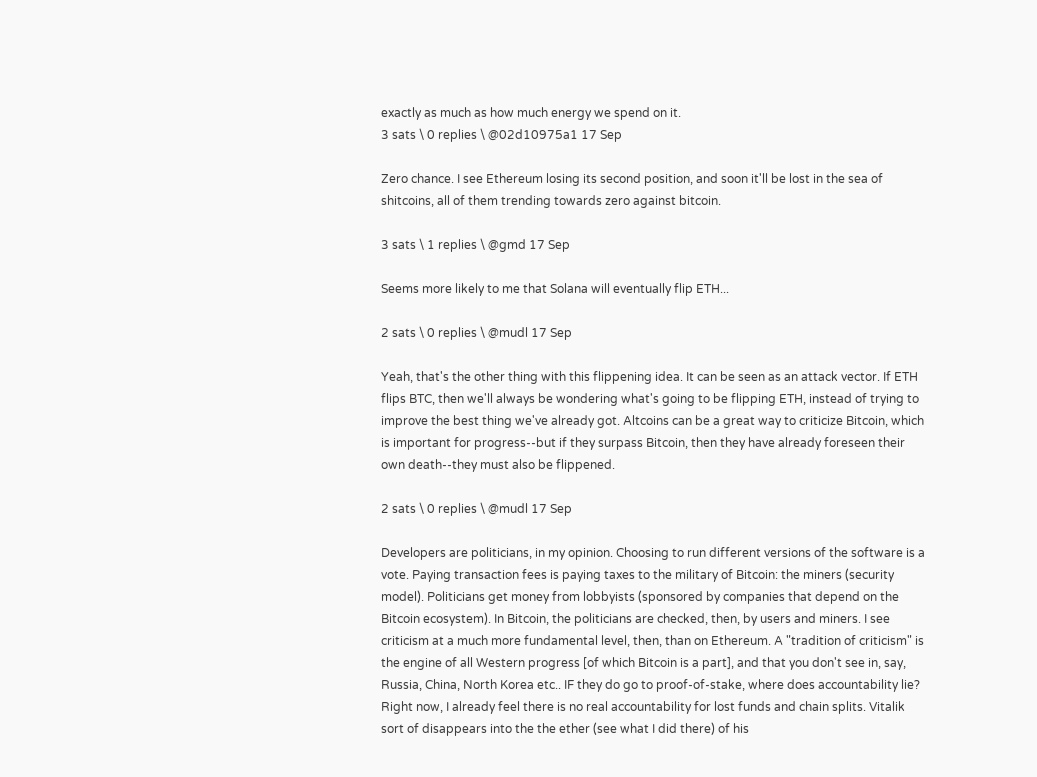exactly as much as how much energy we spend on it.
3 sats \ 0 replies \ @02d10975a1 17 Sep

Zero chance. I see Ethereum losing its second position, and soon it'll be lost in the sea of shitcoins, all of them trending towards zero against bitcoin.

3 sats \ 1 replies \ @gmd 17 Sep

Seems more likely to me that Solana will eventually flip ETH...

2 sats \ 0 replies \ @mudl 17 Sep

Yeah, that's the other thing with this flippening idea. It can be seen as an attack vector. If ETH flips BTC, then we'll always be wondering what's going to be flipping ETH, instead of trying to improve the best thing we've already got. Altcoins can be a great way to criticize Bitcoin, which is important for progress--but if they surpass Bitcoin, then they have already foreseen their own death--they must also be flippened.

2 sats \ 0 replies \ @mudl 17 Sep

Developers are politicians, in my opinion. Choosing to run different versions of the software is a vote. Paying transaction fees is paying taxes to the military of Bitcoin: the miners (security model). Politicians get money from lobbyists (sponsored by companies that depend on the Bitcoin ecosystem). In Bitcoin, the politicians are checked, then, by users and miners. I see criticism at a much more fundamental level, then, than on Ethereum. A "tradition of criticism" is the engine of all Western progress [of which Bitcoin is a part], and that you don't see in, say, Russia, China, North Korea etc.. IF they do go to proof-of-stake, where does accountability lie? Right now, I already feel there is no real accountability for lost funds and chain splits. Vitalik sort of disappears into the the ether (see what I did there) of his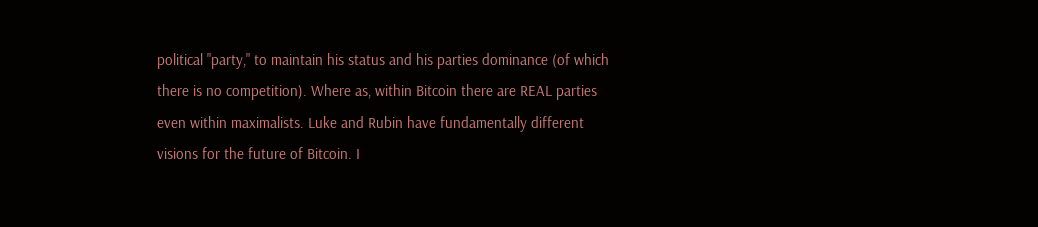political "party," to maintain his status and his parties dominance (of which there is no competition). Where as, within Bitcoin there are REAL parties even within maximalists. Luke and Rubin have fundamentally different visions for the future of Bitcoin. I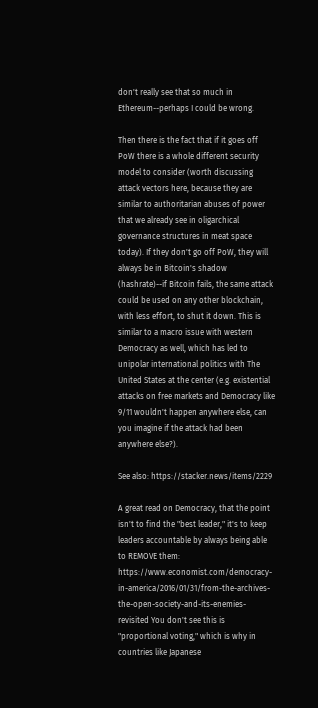don't really see that so much in Ethereum--perhaps I could be wrong.

Then there is the fact that if it goes off PoW there is a whole different security model to consider (worth discussing attack vectors here, because they are similar to authoritarian abuses of power that we already see in oligarchical governance structures in meat space today). If they don't go off PoW, they will always be in Bitcoin's shadow (hashrate)--if Bitcoin fails, the same attack could be used on any other blockchain, with less effort, to shut it down. This is similar to a macro issue with western Democracy as well, which has led to unipolar international politics with The United States at the center (e.g. existential attacks on free markets and Democracy like 9/11 wouldn't happen anywhere else, can you imagine if the attack had been anywhere else?).

See also: https://stacker.news/items/2229

A great read on Democracy, that the point isn't to find the "best leader," it's to keep leaders accountable by always being able to REMOVE them: https://www.economist.com/democracy-in-america/2016/01/31/from-the-archives-the-open-society-and-its-enemies-revisited You don't see this is "proportional voting," which is why in countries like Japanese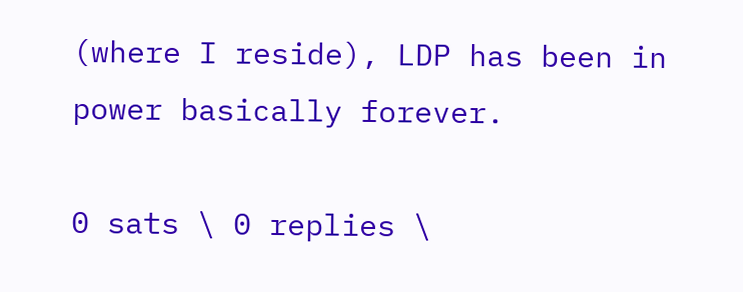(where I reside), LDP has been in power basically forever.

0 sats \ 0 replies \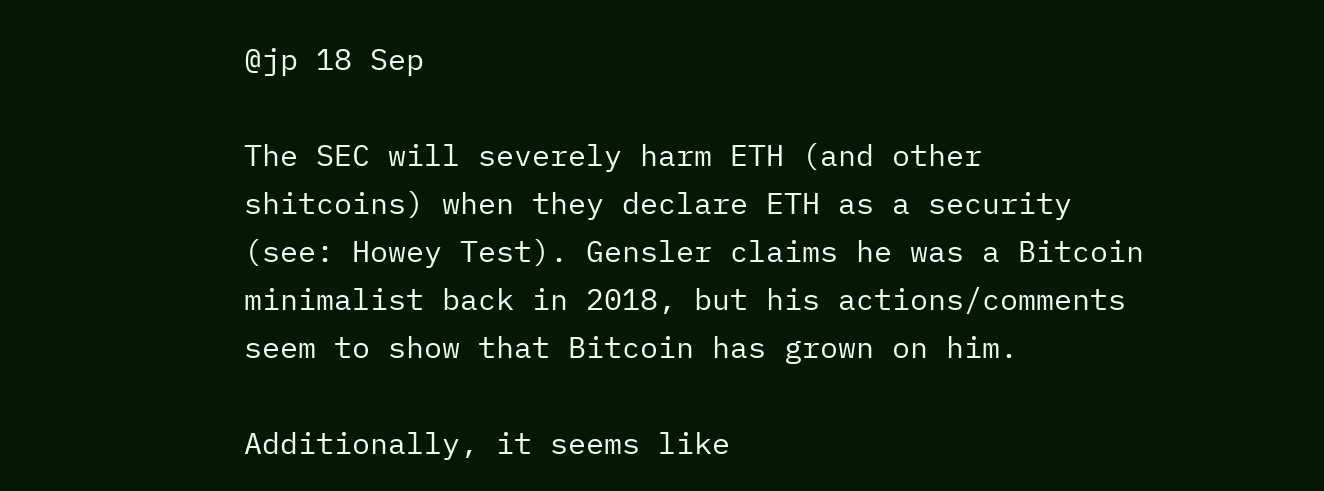@jp 18 Sep

The SEC will severely harm ETH (and other shitcoins) when they declare ETH as a security (see: Howey Test). Gensler claims he was a Bitcoin minimalist back in 2018, but his actions/comments seem to show that Bitcoin has grown on him.

Additionally, it seems like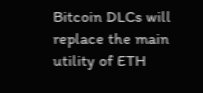Bitcoin DLCs will replace the main utility of ETH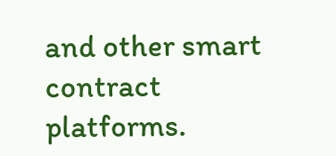and other smart contract platforms.